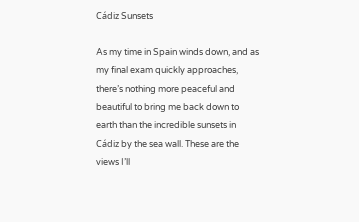Cádiz Sunsets

As my time in Spain winds down, and as my final exam quickly approaches, there’s nothing more peaceful and beautiful to bring me back down to earth than the incredible sunsets in Cádiz by the sea wall. These are the views I’ll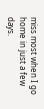miss most when I go home in just a few days.